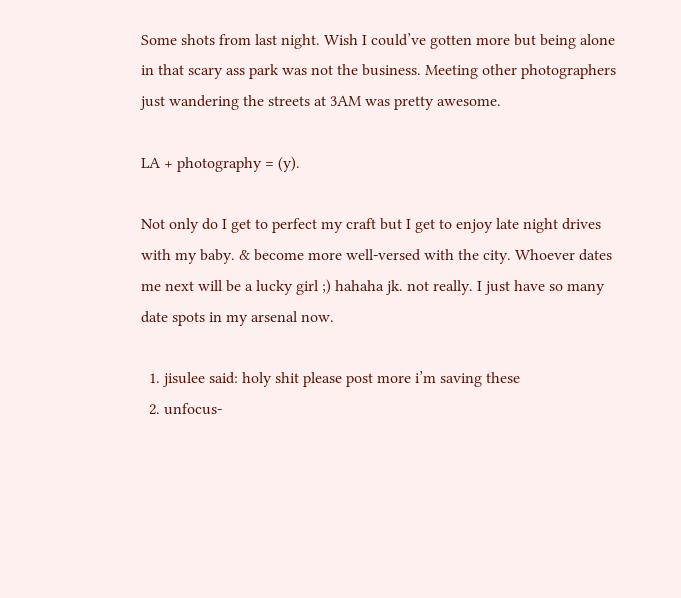Some shots from last night. Wish I could’ve gotten more but being alone in that scary ass park was not the business. Meeting other photographers just wandering the streets at 3AM was pretty awesome.

LA + photography = (y).

Not only do I get to perfect my craft but I get to enjoy late night drives with my baby. & become more well-versed with the city. Whoever dates me next will be a lucky girl ;) hahaha jk. not really. I just have so many date spots in my arsenal now.

  1. jisulee said: holy shit please post more i’m saving these
  2. unfocus-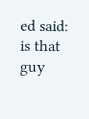ed said: is that guy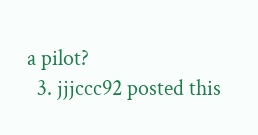a pilot?
  3. jjjccc92 posted this